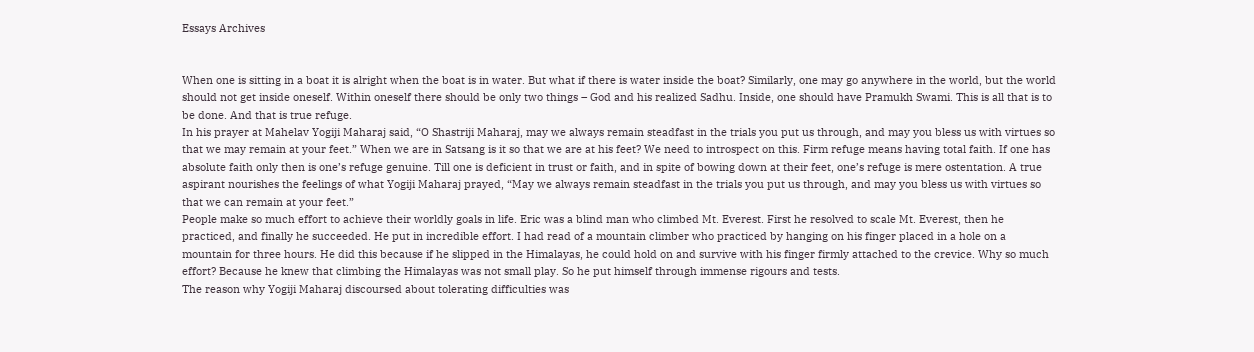Essays Archives


When one is sitting in a boat it is alright when the boat is in water. But what if there is water inside the boat? Similarly, one may go anywhere in the world, but the world should not get inside oneself. Within oneself there should be only two things – God and his realized Sadhu. Inside, one should have Pramukh Swami. This is all that is to be done. And that is true refuge.
In his prayer at Mahelav Yogiji Maharaj said, “O Shastriji Maharaj, may we always remain steadfast in the trials you put us through, and may you bless us with virtues so that we may remain at your feet.” When we are in Satsang is it so that we are at his feet? We need to introspect on this. Firm refuge means having total faith. If one has absolute faith only then is one’s refuge genuine. Till one is deficient in trust or faith, and in spite of bowing down at their feet, one’s refuge is mere ostentation. A true aspirant nourishes the feelings of what Yogiji Maharaj prayed, “May we always remain steadfast in the trials you put us through, and may you bless us with virtues so that we can remain at your feet.”
People make so much effort to achieve their worldly goals in life. Eric was a blind man who climbed Mt. Everest. First he resolved to scale Mt. Everest, then he practiced, and finally he succeeded. He put in incredible effort. I had read of a mountain climber who practiced by hanging on his finger placed in a hole on a mountain for three hours. He did this because if he slipped in the Himalayas, he could hold on and survive with his finger firmly attached to the crevice. Why so much effort? Because he knew that climbing the Himalayas was not small play. So he put himself through immense rigours and tests.
The reason why Yogiji Maharaj discoursed about tolerating difficulties was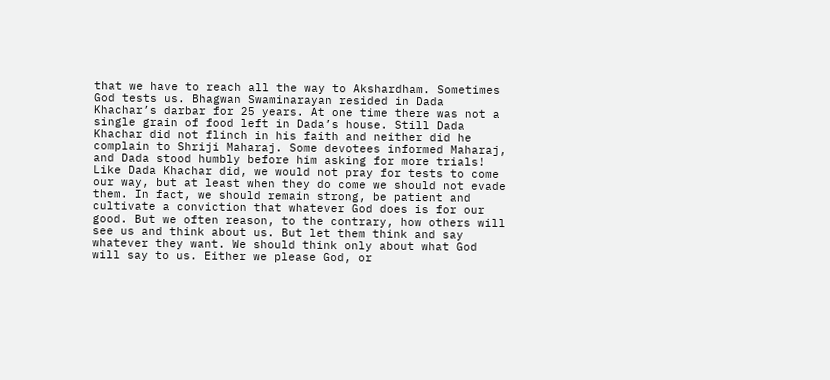that we have to reach all the way to Akshardham. Sometimes God tests us. Bhagwan Swaminarayan resided in Dada Khachar’s darbar for 25 years. At one time there was not a single grain of food left in Dada’s house. Still Dada Khachar did not flinch in his faith and neither did he complain to Shriji Maharaj. Some devotees informed Maharaj, and Dada stood humbly before him asking for more trials!
Like Dada Khachar did, we would not pray for tests to come our way, but at least when they do come we should not evade them. In fact, we should remain strong, be patient and cultivate a conviction that whatever God does is for our good. But we often reason, to the contrary, how others will see us and think about us. But let them think and say whatever they want. We should think only about what God will say to us. Either we please God, or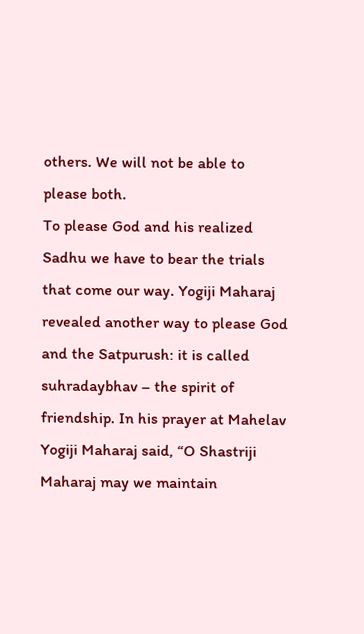others. We will not be able to please both.
To please God and his realized Sadhu we have to bear the trials that come our way. Yogiji Maharaj revealed another way to please God and the Satpurush: it is called suhradaybhav – the spirit of friendship. In his prayer at Mahelav Yogiji Maharaj said, “O Shastriji Maharaj may we maintain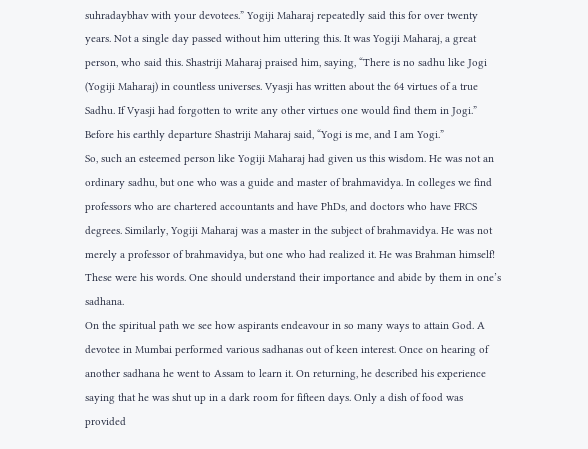suhradaybhav with your devotees.” Yogiji Maharaj repeatedly said this for over twenty years. Not a single day passed without him uttering this. It was Yogiji Maharaj, a great person, who said this. Shastriji Maharaj praised him, saying, “There is no sadhu like Jogi (Yogiji Maharaj) in countless universes. Vyasji has written about the 64 virtues of a true Sadhu. If Vyasji had forgotten to write any other virtues one would find them in Jogi.” Before his earthly departure Shastriji Maharaj said, “Yogi is me, and I am Yogi.”
So, such an esteemed person like Yogiji Maharaj had given us this wisdom. He was not an ordinary sadhu, but one who was a guide and master of brahmavidya. In colleges we find professors who are chartered accountants and have PhDs, and doctors who have FRCS degrees. Similarly, Yogiji Maharaj was a master in the subject of brahmavidya. He was not merely a professor of brahmavidya, but one who had realized it. He was Brahman himself! These were his words. One should understand their importance and abide by them in one’s sadhana.
On the spiritual path we see how aspirants endeavour in so many ways to attain God. A devotee in Mumbai performed various sadhanas out of keen interest. Once on hearing of another sadhana he went to Assam to learn it. On returning, he described his experience saying that he was shut up in a dark room for fifteen days. Only a dish of food was provided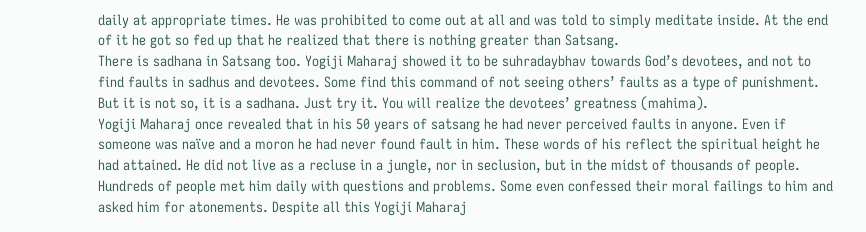daily at appropriate times. He was prohibited to come out at all and was told to simply meditate inside. At the end of it he got so fed up that he realized that there is nothing greater than Satsang.
There is sadhana in Satsang too. Yogiji Maharaj showed it to be suhradaybhav towards God’s devotees, and not to find faults in sadhus and devotees. Some find this command of not seeing others’ faults as a type of punishment. But it is not so, it is a sadhana. Just try it. You will realize the devotees’ greatness (mahima).
Yogiji Maharaj once revealed that in his 50 years of satsang he had never perceived faults in anyone. Even if someone was naïve and a moron he had never found fault in him. These words of his reflect the spiritual height he had attained. He did not live as a recluse in a jungle, nor in seclusion, but in the midst of thousands of people. Hundreds of people met him daily with questions and problems. Some even confessed their moral failings to him and asked him for atonements. Despite all this Yogiji Maharaj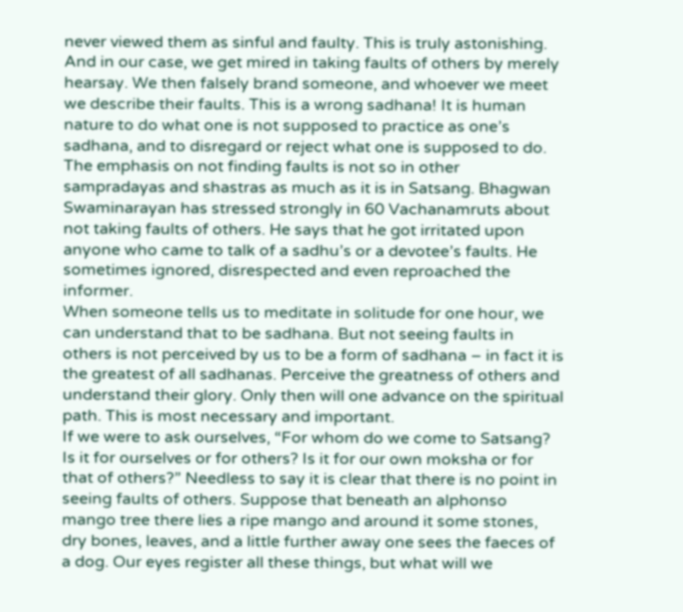never viewed them as sinful and faulty. This is truly astonishing. And in our case, we get mired in taking faults of others by merely hearsay. We then falsely brand someone, and whoever we meet we describe their faults. This is a wrong sadhana! It is human nature to do what one is not supposed to practice as one’s sadhana, and to disregard or reject what one is supposed to do.
The emphasis on not finding faults is not so in other sampradayas and shastras as much as it is in Satsang. Bhagwan Swaminarayan has stressed strongly in 60 Vachanamruts about not taking faults of others. He says that he got irritated upon anyone who came to talk of a sadhu’s or a devotee’s faults. He sometimes ignored, disrespected and even reproached the informer.
When someone tells us to meditate in solitude for one hour, we can understand that to be sadhana. But not seeing faults in others is not perceived by us to be a form of sadhana – in fact it is the greatest of all sadhanas. Perceive the greatness of others and understand their glory. Only then will one advance on the spiritual path. This is most necessary and important.
If we were to ask ourselves, “For whom do we come to Satsang? Is it for ourselves or for others? Is it for our own moksha or for that of others?” Needless to say it is clear that there is no point in seeing faults of others. Suppose that beneath an alphonso mango tree there lies a ripe mango and around it some stones, dry bones, leaves, and a little further away one sees the faeces of a dog. Our eyes register all these things, but what will we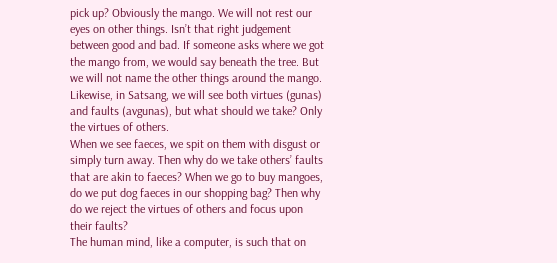pick up? Obviously the mango. We will not rest our eyes on other things. Isn’t that right judgement between good and bad. If someone asks where we got the mango from, we would say beneath the tree. But we will not name the other things around the mango. Likewise, in Satsang, we will see both virtues (gunas) and faults (avgunas), but what should we take? Only the virtues of others.
When we see faeces, we spit on them with disgust or simply turn away. Then why do we take others’ faults that are akin to faeces? When we go to buy mangoes, do we put dog faeces in our shopping bag? Then why do we reject the virtues of others and focus upon their faults?
The human mind, like a computer, is such that on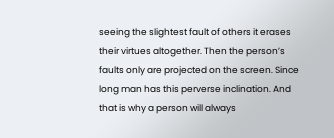seeing the slightest fault of others it erases their virtues altogether. Then the person’s faults only are projected on the screen. Since long man has this perverse inclination. And that is why a person will always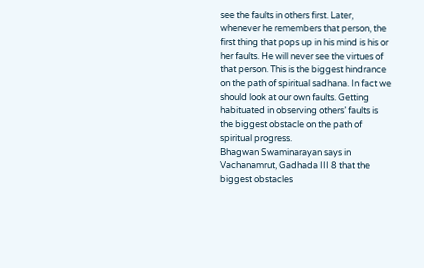see the faults in others first. Later, whenever he remembers that person, the first thing that pops up in his mind is his or her faults. He will never see the virtues of that person. This is the biggest hindrance on the path of spiritual sadhana. In fact we should look at our own faults. Getting habituated in observing others’ faults is the biggest obstacle on the path of spiritual progress.
Bhagwan Swaminarayan says in Vachanamrut, Gadhada III 8 that the biggest obstacles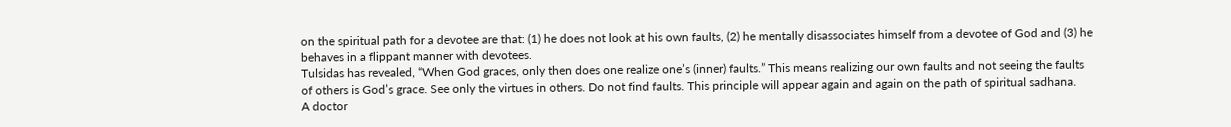on the spiritual path for a devotee are that: (1) he does not look at his own faults, (2) he mentally disassociates himself from a devotee of God and (3) he behaves in a flippant manner with devotees.
Tulsidas has revealed, “When God graces, only then does one realize one’s (inner) faults.” This means realizing our own faults and not seeing the faults of others is God’s grace. See only the virtues in others. Do not find faults. This principle will appear again and again on the path of spiritual sadhana.
A doctor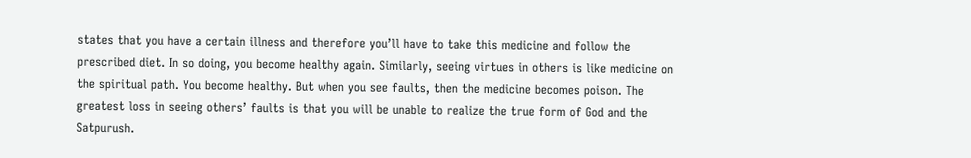states that you have a certain illness and therefore you’ll have to take this medicine and follow the prescribed diet. In so doing, you become healthy again. Similarly, seeing virtues in others is like medicine on the spiritual path. You become healthy. But when you see faults, then the medicine becomes poison. The greatest loss in seeing others’ faults is that you will be unable to realize the true form of God and the Satpurush.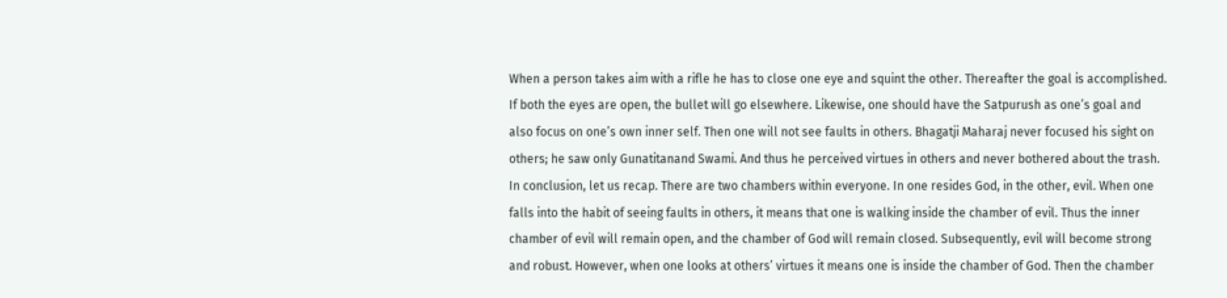When a person takes aim with a rifle he has to close one eye and squint the other. Thereafter the goal is accomplished. If both the eyes are open, the bullet will go elsewhere. Likewise, one should have the Satpurush as one’s goal and also focus on one’s own inner self. Then one will not see faults in others. Bhagatji Maharaj never focused his sight on others; he saw only Gunatitanand Swami. And thus he perceived virtues in others and never bothered about the trash.
In conclusion, let us recap. There are two chambers within everyone. In one resides God, in the other, evil. When one falls into the habit of seeing faults in others, it means that one is walking inside the chamber of evil. Thus the inner chamber of evil will remain open, and the chamber of God will remain closed. Subsequently, evil will become strong and robust. However, when one looks at others’ virtues it means one is inside the chamber of God. Then the chamber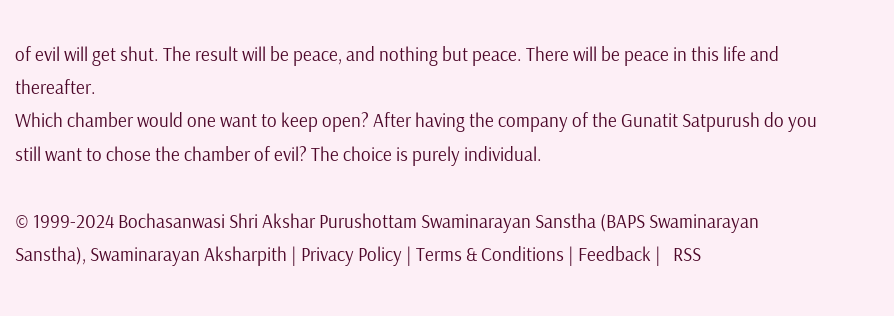of evil will get shut. The result will be peace, and nothing but peace. There will be peace in this life and thereafter.
Which chamber would one want to keep open? After having the company of the Gunatit Satpurush do you still want to chose the chamber of evil? The choice is purely individual.

© 1999-2024 Bochasanwasi Shri Akshar Purushottam Swaminarayan Sanstha (BAPS Swaminarayan Sanstha), Swaminarayan Aksharpith | Privacy Policy | Terms & Conditions | Feedback |   RSS